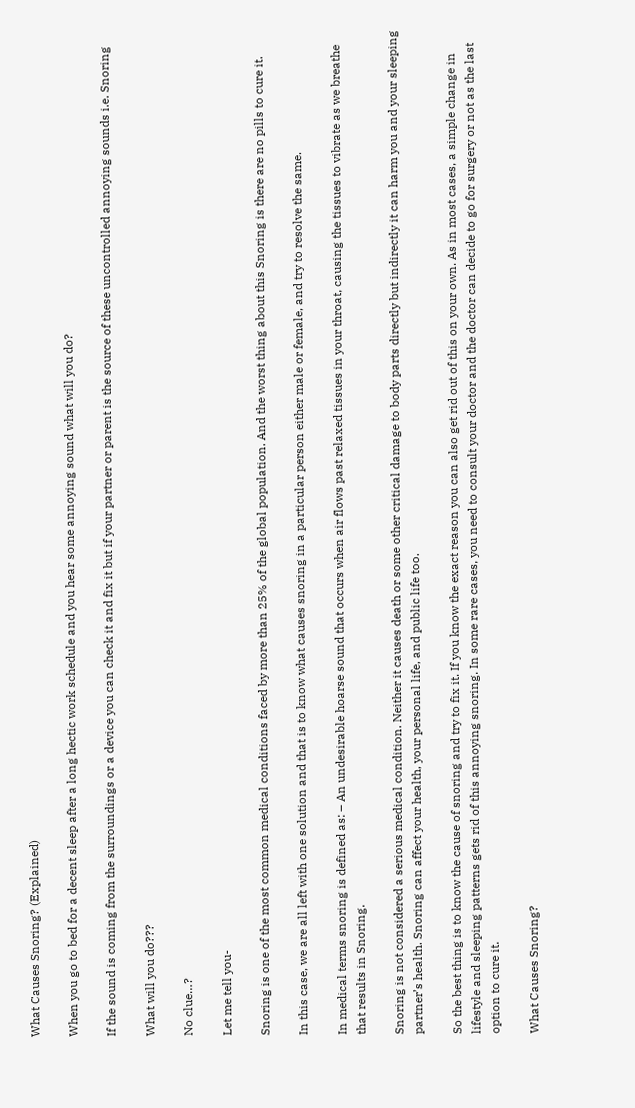What Causes Snoring? (Explained)

When you go to bed for a decent sleep after a long hectic work schedule and you hear some annoying sound what will you do?

If the sound is coming from the surroundings or a device you can check it and fix it but if your partner or parent is the source of these uncontrolled annoying sounds i.e. Snoring

What will you do???

No clue…?

Let me tell you-

Snoring is one of the most common medical conditions faced by more than 25% of the global population. And the worst thing about this Snoring is there are no pills to cure it.

In this case, we are all left with one solution and that is to know what causes snoring in a particular person either male or female, and try to resolve the same.

In medical terms snoring is defined as: – An undesirable hoarse sound that occurs when air flows past relaxed tissues in your throat, causing the tissues to vibrate as we breathe that results in Snoring.

Snoring is not considered a serious medical condition. Neither it causes death or some other critical damage to body parts directly but indirectly it can harm you and your sleeping partner’s health. Snoring can affect your health, your personal life, and public life too.

So the best thing is to know the cause of snoring and try to fix it. If you know the exact reason you can also get rid out of this on your own. As in most cases, a simple change in lifestyle and sleeping patterns gets rid of this annoying snoring. In some rare cases, you need to consult your doctor and the doctor can decide to go for surgery or not as the last option to cure it.

What Causes Snoring?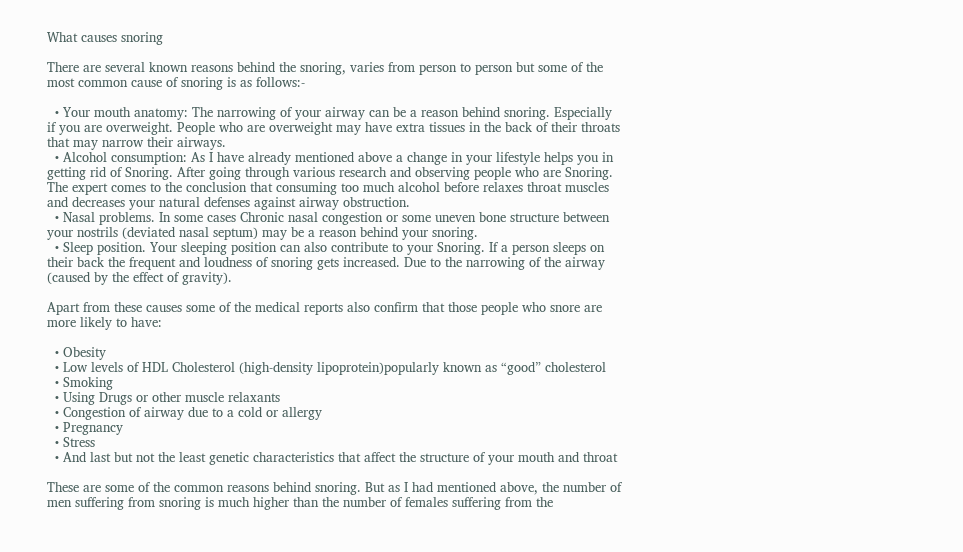What causes snoring

There are several known reasons behind the snoring, varies from person to person but some of the most common cause of snoring is as follows:-

  • Your mouth anatomy: The narrowing of your airway can be a reason behind snoring. Especially if you are overweight. People who are overweight may have extra tissues in the back of their throats that may narrow their airways.
  • Alcohol consumption: As I have already mentioned above a change in your lifestyle helps you in getting rid of Snoring. After going through various research and observing people who are Snoring. The expert comes to the conclusion that consuming too much alcohol before relaxes throat muscles and decreases your natural defenses against airway obstruction.
  • Nasal problems. In some cases Chronic nasal congestion or some uneven bone structure between your nostrils (deviated nasal septum) may be a reason behind your snoring.
  • Sleep position. Your sleeping position can also contribute to your Snoring. If a person sleeps on their back the frequent and loudness of snoring gets increased. Due to the narrowing of the airway (caused by the effect of gravity).

Apart from these causes some of the medical reports also confirm that those people who snore are more likely to have:

  • Obesity
  • Low levels of HDL Cholesterol (high-density lipoprotein)popularly known as “good” cholesterol
  • Smoking
  • Using Drugs or other muscle relaxants
  • Congestion of airway due to a cold or allergy
  • Pregnancy
  • Stress
  • And last but not the least genetic characteristics that affect the structure of your mouth and throat

These are some of the common reasons behind snoring. But as I had mentioned above, the number of men suffering from snoring is much higher than the number of females suffering from the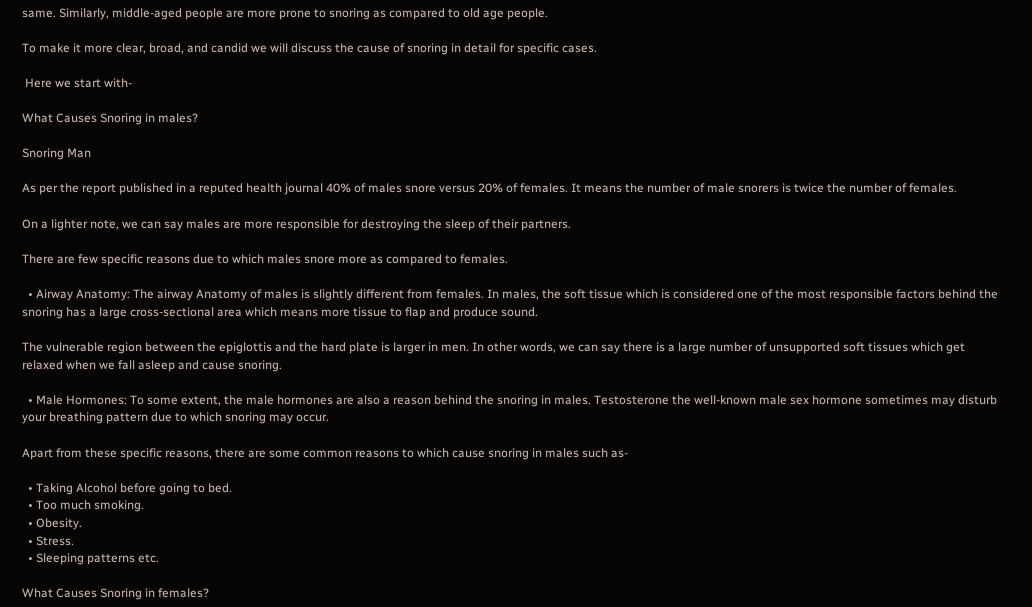same. Similarly, middle-aged people are more prone to snoring as compared to old age people.

To make it more clear, broad, and candid we will discuss the cause of snoring in detail for specific cases.

 Here we start with-

What Causes Snoring in males?

Snoring Man

As per the report published in a reputed health journal 40% of males snore versus 20% of females. It means the number of male snorers is twice the number of females.

On a lighter note, we can say males are more responsible for destroying the sleep of their partners.

There are few specific reasons due to which males snore more as compared to females.

  • Airway Anatomy: The airway Anatomy of males is slightly different from females. In males, the soft tissue which is considered one of the most responsible factors behind the snoring has a large cross-sectional area which means more tissue to flap and produce sound.

The vulnerable region between the epiglottis and the hard plate is larger in men. In other words, we can say there is a large number of unsupported soft tissues which get relaxed when we fall asleep and cause snoring.

  • Male Hormones: To some extent, the male hormones are also a reason behind the snoring in males. Testosterone the well-known male sex hormone sometimes may disturb your breathing pattern due to which snoring may occur.

Apart from these specific reasons, there are some common reasons to which cause snoring in males such as-

  • Taking Alcohol before going to bed.
  • Too much smoking.
  • Obesity.
  • Stress.
  • Sleeping patterns etc.

What Causes Snoring in females?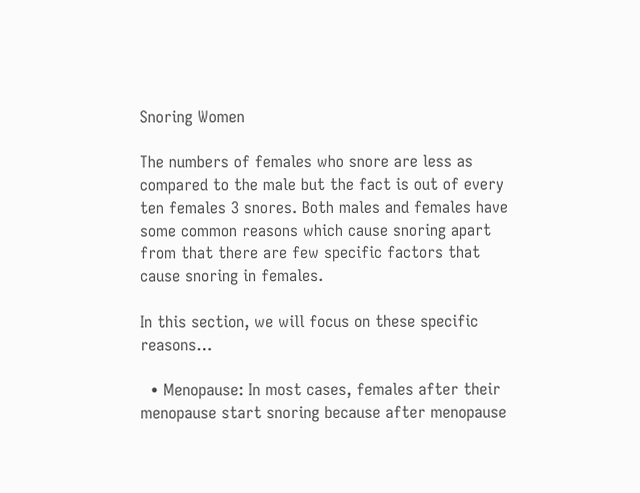Snoring Women

The numbers of females who snore are less as compared to the male but the fact is out of every ten females 3 snores. Both males and females have some common reasons which cause snoring apart from that there are few specific factors that cause snoring in females.

In this section, we will focus on these specific reasons…

  • Menopause: In most cases, females after their menopause start snoring because after menopause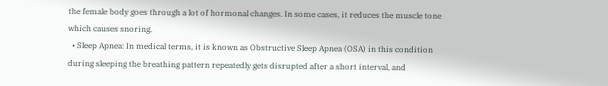the female body goes through a lot of hormonal changes. In some cases, it reduces the muscle tone which causes snoring.
  • Sleep Apnea: In medical terms, it is known as Obstructive Sleep Apnea (OSA) in this condition during sleeping the breathing pattern repeatedly gets disrupted after a short interval, and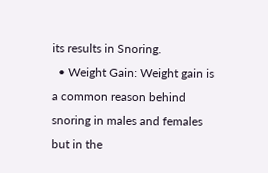its results in Snoring.
  • Weight Gain: Weight gain is a common reason behind snoring in males and females but in the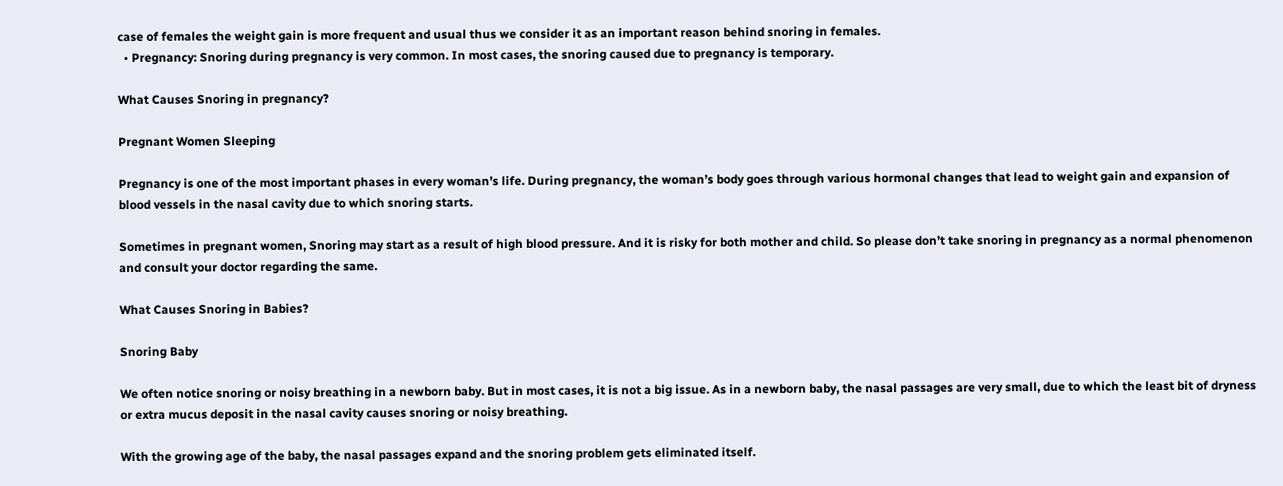case of females the weight gain is more frequent and usual thus we consider it as an important reason behind snoring in females.
  • Pregnancy: Snoring during pregnancy is very common. In most cases, the snoring caused due to pregnancy is temporary.

What Causes Snoring in pregnancy?

Pregnant Women Sleeping

Pregnancy is one of the most important phases in every woman’s life. During pregnancy, the woman’s body goes through various hormonal changes that lead to weight gain and expansion of blood vessels in the nasal cavity due to which snoring starts.

Sometimes in pregnant women, Snoring may start as a result of high blood pressure. And it is risky for both mother and child. So please don’t take snoring in pregnancy as a normal phenomenon and consult your doctor regarding the same.

What Causes Snoring in Babies?

Snoring Baby

We often notice snoring or noisy breathing in a newborn baby. But in most cases, it is not a big issue. As in a newborn baby, the nasal passages are very small, due to which the least bit of dryness or extra mucus deposit in the nasal cavity causes snoring or noisy breathing.

With the growing age of the baby, the nasal passages expand and the snoring problem gets eliminated itself.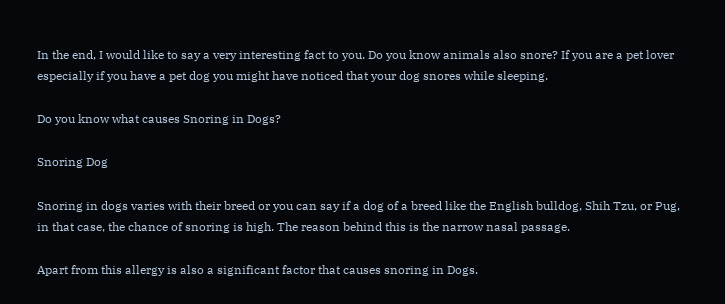In the end, I would like to say a very interesting fact to you. Do you know animals also snore? If you are a pet lover especially if you have a pet dog you might have noticed that your dog snores while sleeping.

Do you know what causes Snoring in Dogs?

Snoring Dog

Snoring in dogs varies with their breed or you can say if a dog of a breed like the English bulldog, Shih Tzu, or Pug, in that case, the chance of snoring is high. The reason behind this is the narrow nasal passage.

Apart from this allergy is also a significant factor that causes snoring in Dogs.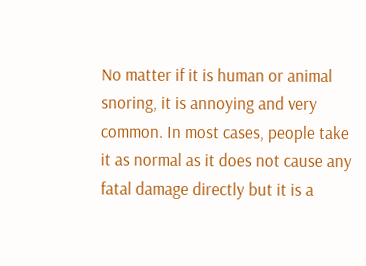No matter if it is human or animal snoring, it is annoying and very common. In most cases, people take it as normal as it does not cause any fatal damage directly but it is a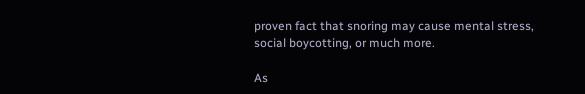proven fact that snoring may cause mental stress, social boycotting, or much more.

As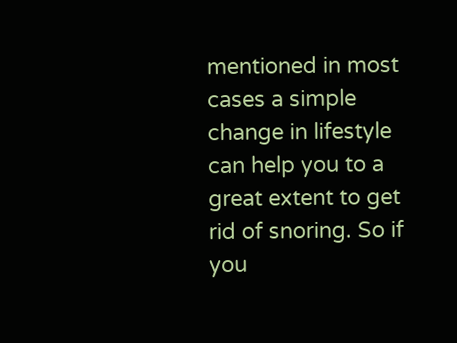mentioned in most cases a simple change in lifestyle can help you to a great extent to get rid of snoring. So if you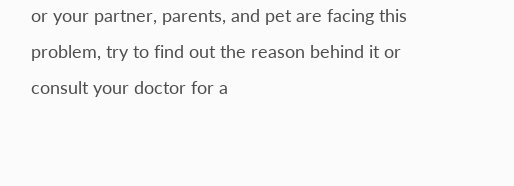or your partner, parents, and pet are facing this problem, try to find out the reason behind it or consult your doctor for a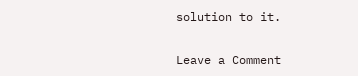solution to it.

Leave a Comment